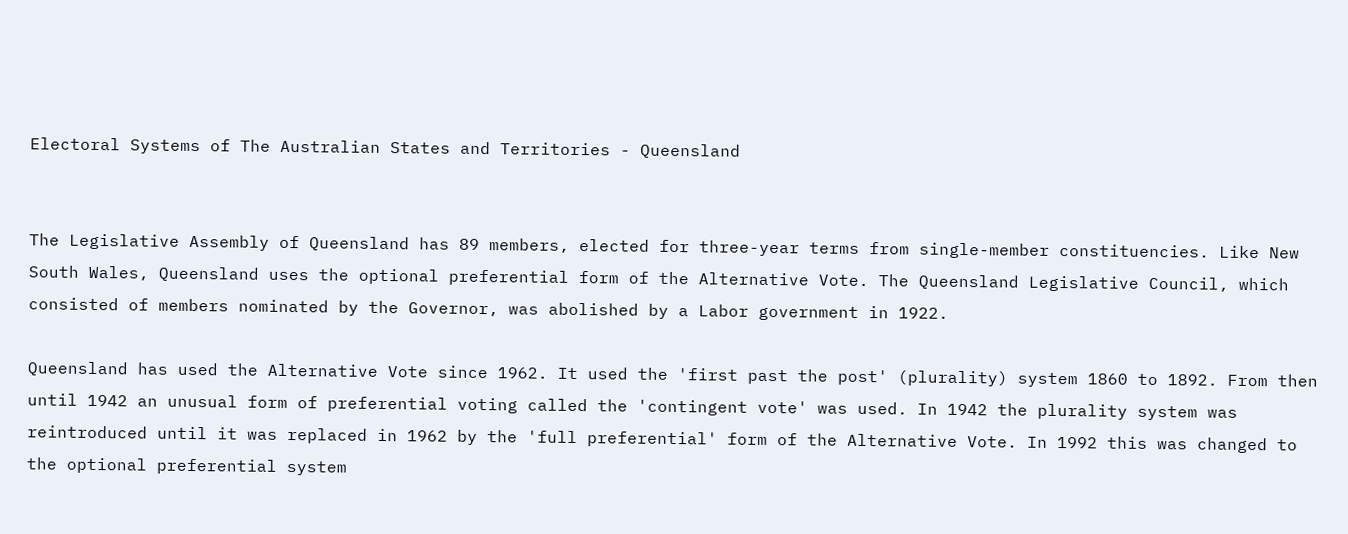Electoral Systems of The Australian States and Territories - Queensland


The Legislative Assembly of Queensland has 89 members, elected for three-year terms from single-member constituencies. Like New South Wales, Queensland uses the optional preferential form of the Alternative Vote. The Queensland Legislative Council, which consisted of members nominated by the Governor, was abolished by a Labor government in 1922.

Queensland has used the Alternative Vote since 1962. It used the 'first past the post' (plurality) system 1860 to 1892. From then until 1942 an unusual form of preferential voting called the 'contingent vote' was used. In 1942 the plurality system was reintroduced until it was replaced in 1962 by the 'full preferential' form of the Alternative Vote. In 1992 this was changed to the optional preferential system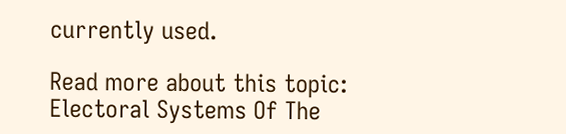currently used.

Read more about this topic:  Electoral Systems Of The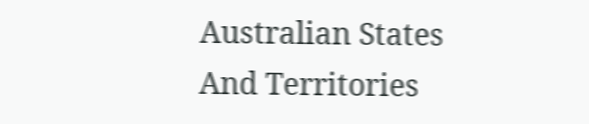Australian States And Territories